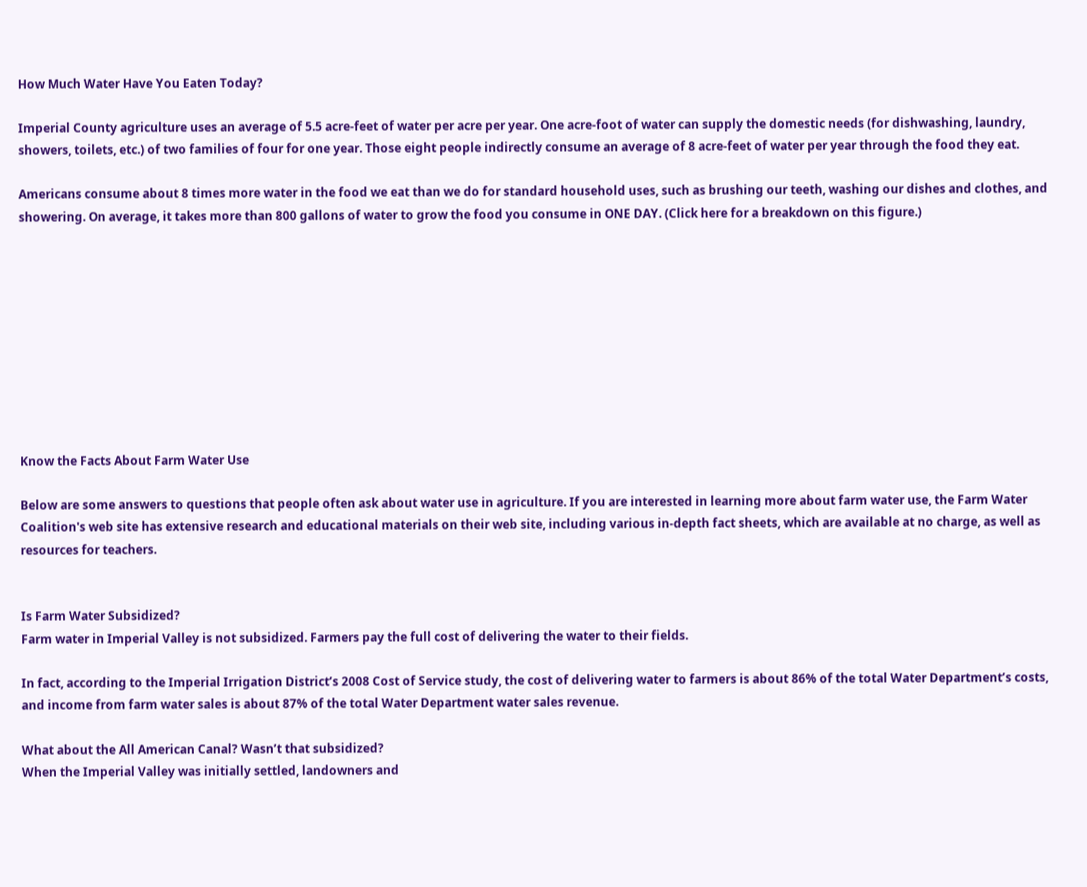How Much Water Have You Eaten Today?

Imperial County agriculture uses an average of 5.5 acre-feet of water per acre per year. One acre-foot of water can supply the domestic needs (for dishwashing, laundry, showers, toilets, etc.) of two families of four for one year. Those eight people indirectly consume an average of 8 acre-feet of water per year through the food they eat.

Americans consume about 8 times more water in the food we eat than we do for standard household uses, such as brushing our teeth, washing our dishes and clothes, and showering. On average, it takes more than 800 gallons of water to grow the food you consume in ONE DAY. (Click here for a breakdown on this figure.)










Know the Facts About Farm Water Use

Below are some answers to questions that people often ask about water use in agriculture. If you are interested in learning more about farm water use, the Farm Water Coalition's web site has extensive research and educational materials on their web site, including various in-depth fact sheets, which are available at no charge, as well as resources for teachers.


Is Farm Water Subsidized?
Farm water in Imperial Valley is not subsidized. Farmers pay the full cost of delivering the water to their fields.

In fact, according to the Imperial Irrigation District’s 2008 Cost of Service study, the cost of delivering water to farmers is about 86% of the total Water Department’s costs, and income from farm water sales is about 87% of the total Water Department water sales revenue.

What about the All American Canal? Wasn’t that subsidized?
When the Imperial Valley was initially settled, landowners and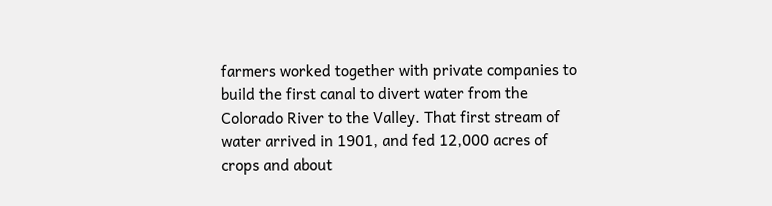farmers worked together with private companies to build the first canal to divert water from the Colorado River to the Valley. That first stream of water arrived in 1901, and fed 12,000 acres of crops and about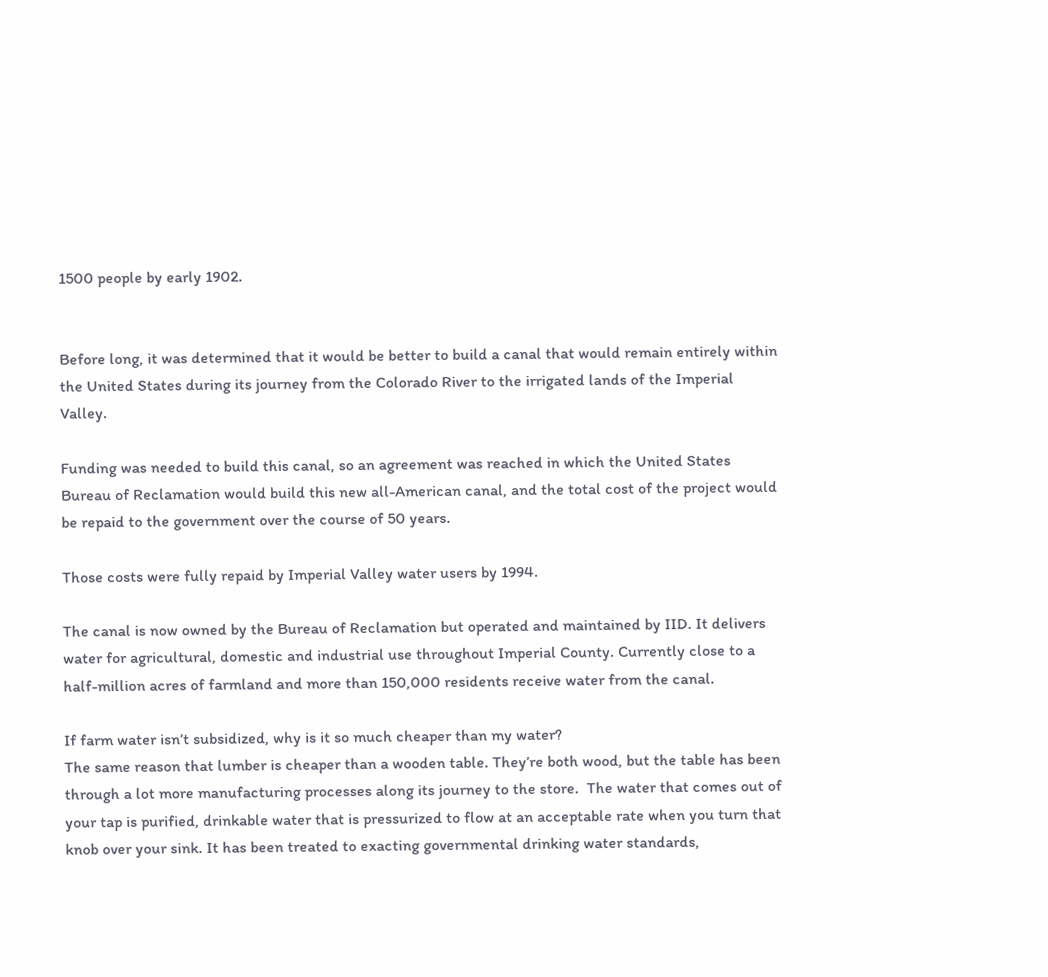1500 people by early 1902.


Before long, it was determined that it would be better to build a canal that would remain entirely within the United States during its journey from the Colorado River to the irrigated lands of the Imperial Valley.

Funding was needed to build this canal, so an agreement was reached in which the United States Bureau of Reclamation would build this new all-American canal, and the total cost of the project would be repaid to the government over the course of 50 years.

Those costs were fully repaid by Imperial Valley water users by 1994.

The canal is now owned by the Bureau of Reclamation but operated and maintained by IID. It delivers water for agricultural, domestic and industrial use throughout Imperial County. Currently close to a half-million acres of farmland and more than 150,000 residents receive water from the canal.

If farm water isn’t subsidized, why is it so much cheaper than my water?
The same reason that lumber is cheaper than a wooden table. They’re both wood, but the table has been through a lot more manufacturing processes along its journey to the store.  The water that comes out of your tap is purified, drinkable water that is pressurized to flow at an acceptable rate when you turn that knob over your sink. It has been treated to exacting governmental drinking water standards,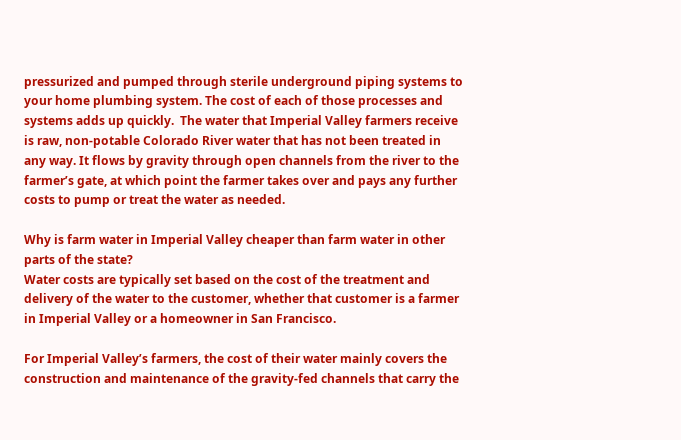pressurized and pumped through sterile underground piping systems to your home plumbing system. The cost of each of those processes and systems adds up quickly.  The water that Imperial Valley farmers receive is raw, non-potable Colorado River water that has not been treated in any way. It flows by gravity through open channels from the river to the farmer’s gate, at which point the farmer takes over and pays any further costs to pump or treat the water as needed.

Why is farm water in Imperial Valley cheaper than farm water in other parts of the state?
Water costs are typically set based on the cost of the treatment and delivery of the water to the customer, whether that customer is a farmer in Imperial Valley or a homeowner in San Francisco.

For Imperial Valley’s farmers, the cost of their water mainly covers the construction and maintenance of the gravity-fed channels that carry the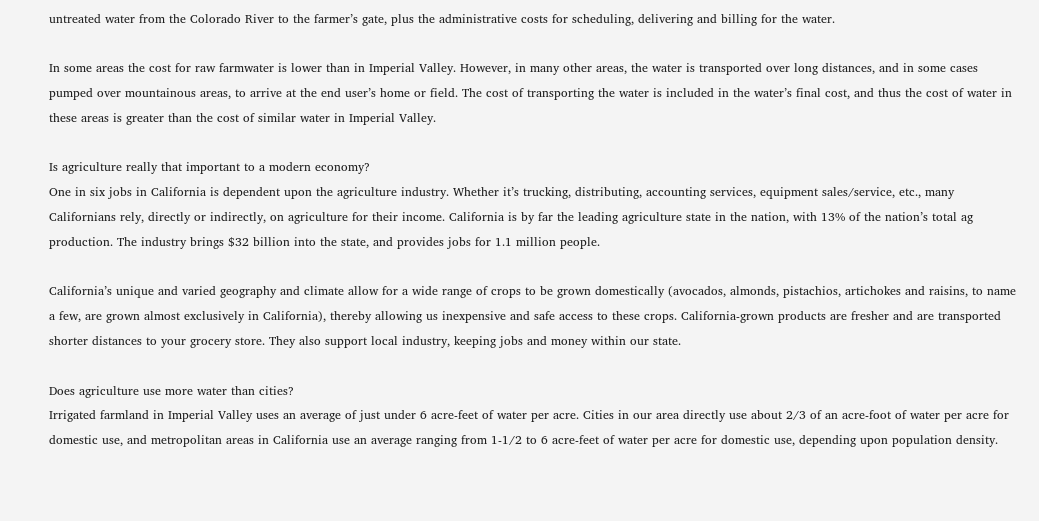untreated water from the Colorado River to the farmer’s gate, plus the administrative costs for scheduling, delivering and billing for the water.

In some areas the cost for raw farmwater is lower than in Imperial Valley. However, in many other areas, the water is transported over long distances, and in some cases pumped over mountainous areas, to arrive at the end user’s home or field. The cost of transporting the water is included in the water’s final cost, and thus the cost of water in these areas is greater than the cost of similar water in Imperial Valley.

Is agriculture really that important to a modern economy?
One in six jobs in California is dependent upon the agriculture industry. Whether it’s trucking, distributing, accounting services, equipment sales/service, etc., many Californians rely, directly or indirectly, on agriculture for their income. California is by far the leading agriculture state in the nation, with 13% of the nation’s total ag production. The industry brings $32 billion into the state, and provides jobs for 1.1 million people.

California’s unique and varied geography and climate allow for a wide range of crops to be grown domestically (avocados, almonds, pistachios, artichokes and raisins, to name a few, are grown almost exclusively in California), thereby allowing us inexpensive and safe access to these crops. California-grown products are fresher and are transported shorter distances to your grocery store. They also support local industry, keeping jobs and money within our state.

Does agriculture use more water than cities?
Irrigated farmland in Imperial Valley uses an average of just under 6 acre-feet of water per acre. Cities in our area directly use about 2/3 of an acre-foot of water per acre for domestic use, and metropolitan areas in California use an average ranging from 1-1/2 to 6 acre-feet of water per acre for domestic use, depending upon population density.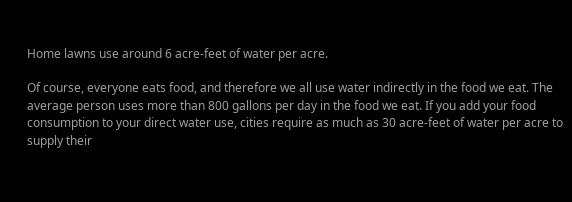Home lawns use around 6 acre-feet of water per acre.

Of course, everyone eats food, and therefore we all use water indirectly in the food we eat. The average person uses more than 800 gallons per day in the food we eat. If you add your food consumption to your direct water use, cities require as much as 30 acre-feet of water per acre to supply their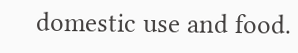domestic use and food.